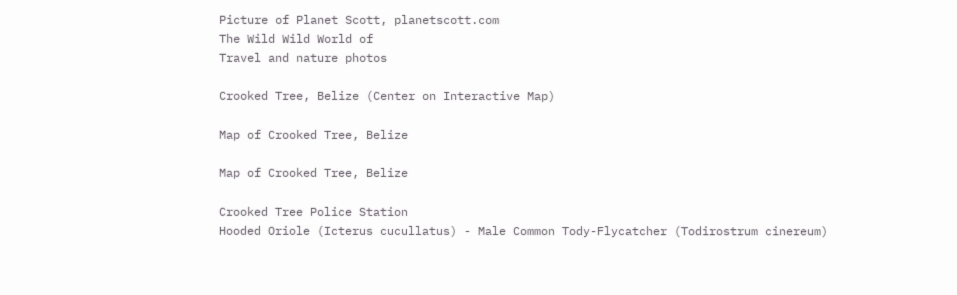Picture of Planet Scott, planetscott.com
The Wild Wild World of
Travel and nature photos

Crooked Tree, Belize (Center on Interactive Map)

Map of Crooked Tree, Belize

Map of Crooked Tree, Belize

Crooked Tree Police Station
Hooded Oriole (Icterus cucullatus) - Male Common Tody-Flycatcher (Todirostrum cinereum)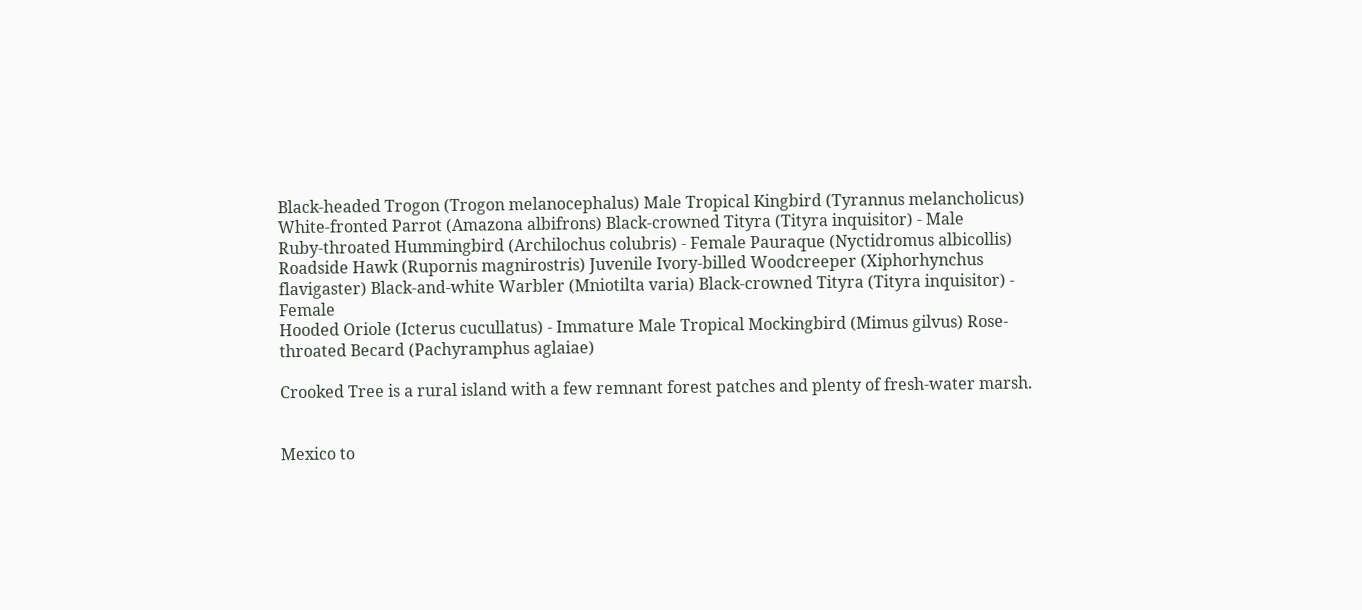Black-headed Trogon (Trogon melanocephalus) Male Tropical Kingbird (Tyrannus melancholicus) White-fronted Parrot (Amazona albifrons) Black-crowned Tityra (Tityra inquisitor) - Male
Ruby-throated Hummingbird (Archilochus colubris) - Female Pauraque (Nyctidromus albicollis) Roadside Hawk (Rupornis magnirostris) Juvenile Ivory-billed Woodcreeper (Xiphorhynchus flavigaster) Black-and-white Warbler (Mniotilta varia) Black-crowned Tityra (Tityra inquisitor) - Female
Hooded Oriole (Icterus cucullatus) - Immature Male Tropical Mockingbird (Mimus gilvus) Rose-throated Becard (Pachyramphus aglaiae)

Crooked Tree is a rural island with a few remnant forest patches and plenty of fresh-water marsh.


Mexico to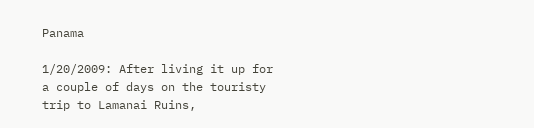Panama

1/20/2009: After living it up for a couple of days on the touristy trip to Lamanai Ruins,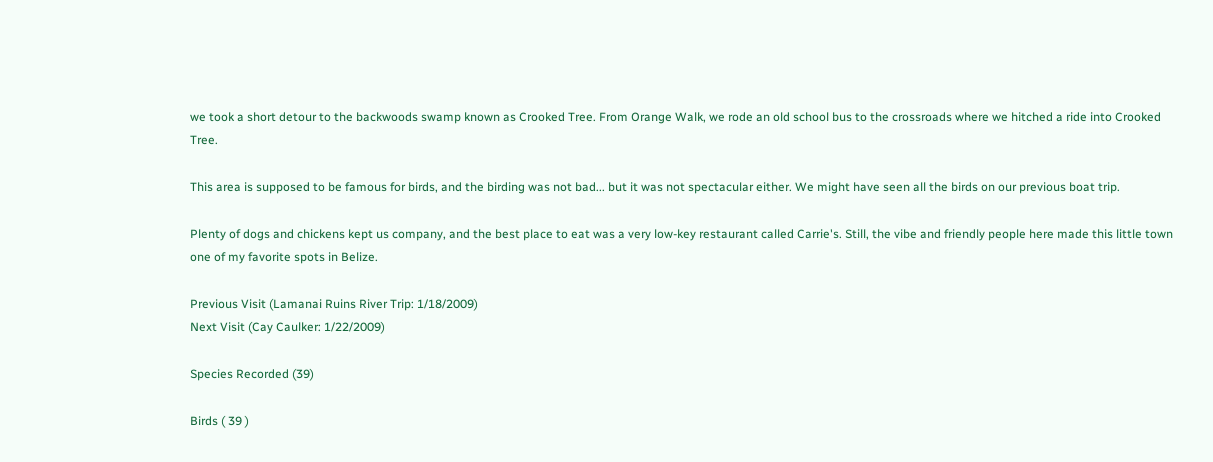we took a short detour to the backwoods swamp known as Crooked Tree. From Orange Walk, we rode an old school bus to the crossroads where we hitched a ride into Crooked Tree.

This area is supposed to be famous for birds, and the birding was not bad... but it was not spectacular either. We might have seen all the birds on our previous boat trip.

Plenty of dogs and chickens kept us company, and the best place to eat was a very low-key restaurant called Carrie's. Still, the vibe and friendly people here made this little town one of my favorite spots in Belize.

Previous Visit (Lamanai Ruins River Trip: 1/18/2009)
Next Visit (Cay Caulker: 1/22/2009)

Species Recorded (39)

Birds ( 39 )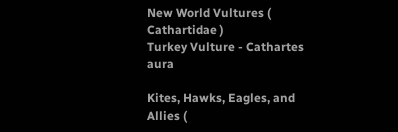New World Vultures ( Cathartidae )
Turkey Vulture - Cathartes aura

Kites, Hawks, Eagles, and Allies (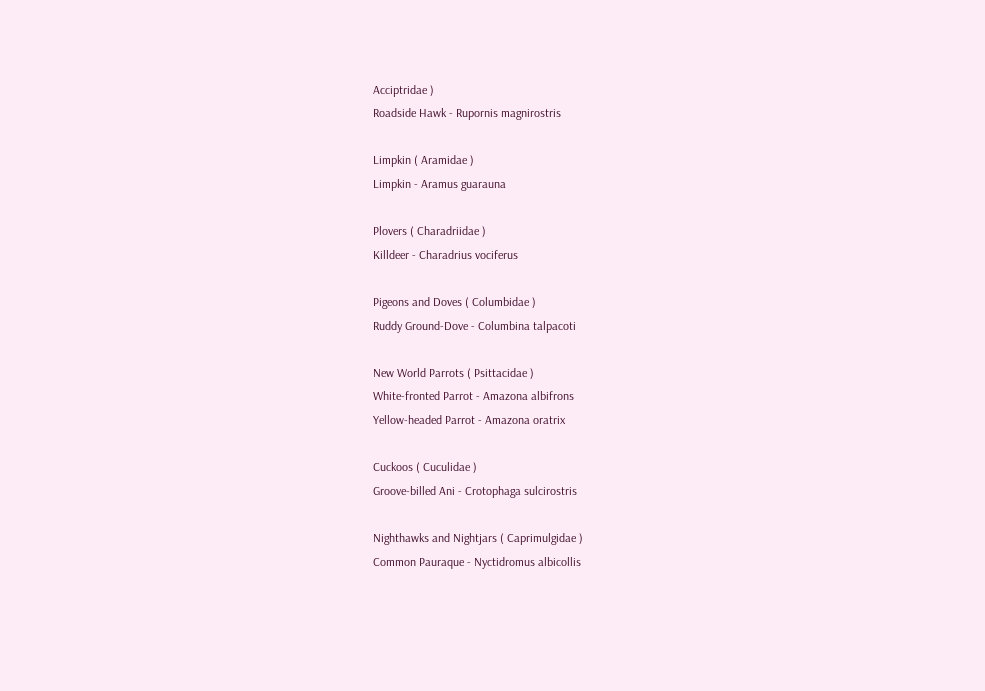Acciptridae )
Roadside Hawk - Rupornis magnirostris

Limpkin ( Aramidae )
Limpkin - Aramus guarauna

Plovers ( Charadriidae )
Killdeer - Charadrius vociferus

Pigeons and Doves ( Columbidae )
Ruddy Ground-Dove - Columbina talpacoti

New World Parrots ( Psittacidae )
White-fronted Parrot - Amazona albifrons
Yellow-headed Parrot - Amazona oratrix

Cuckoos ( Cuculidae )
Groove-billed Ani - Crotophaga sulcirostris

Nighthawks and Nightjars ( Caprimulgidae )
Common Pauraque - Nyctidromus albicollis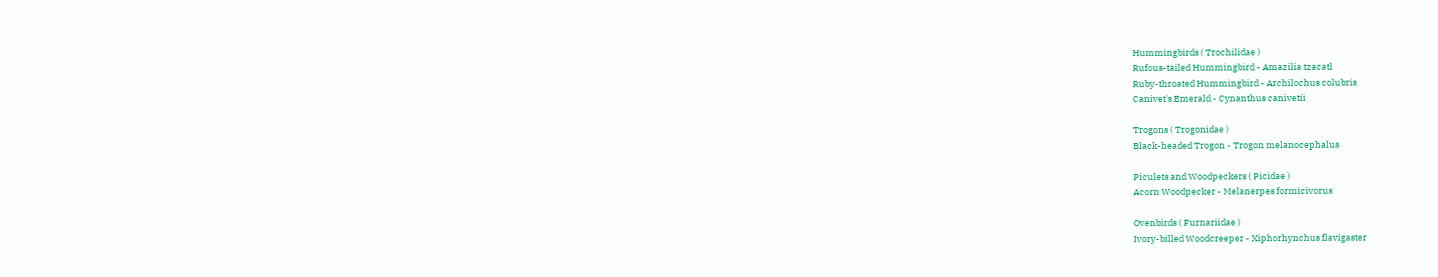Hummingbirds ( Trochilidae )
Rufous-tailed Hummingbird - Amazilia tzacatl
Ruby-throated Hummingbird - Archilochus colubris
Canivet's Emerald - Cynanthus canivetii

Trogons ( Trogonidae )
Black-headed Trogon - Trogon melanocephalus

Piculets and Woodpeckers ( Picidae )
Acorn Woodpecker - Melanerpes formicivorus

Ovenbirds ( Furnariidae )
Ivory-billed Woodcreeper - Xiphorhynchus flavigaster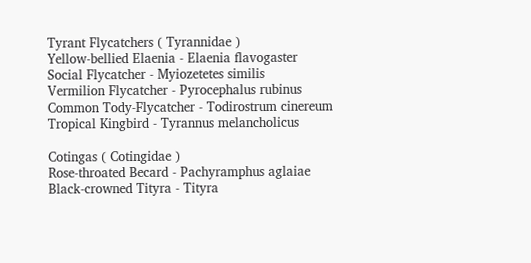Tyrant Flycatchers ( Tyrannidae )
Yellow-bellied Elaenia - Elaenia flavogaster
Social Flycatcher - Myiozetetes similis
Vermilion Flycatcher - Pyrocephalus rubinus
Common Tody-Flycatcher - Todirostrum cinereum
Tropical Kingbird - Tyrannus melancholicus

Cotingas ( Cotingidae )
Rose-throated Becard - Pachyramphus aglaiae
Black-crowned Tityra - Tityra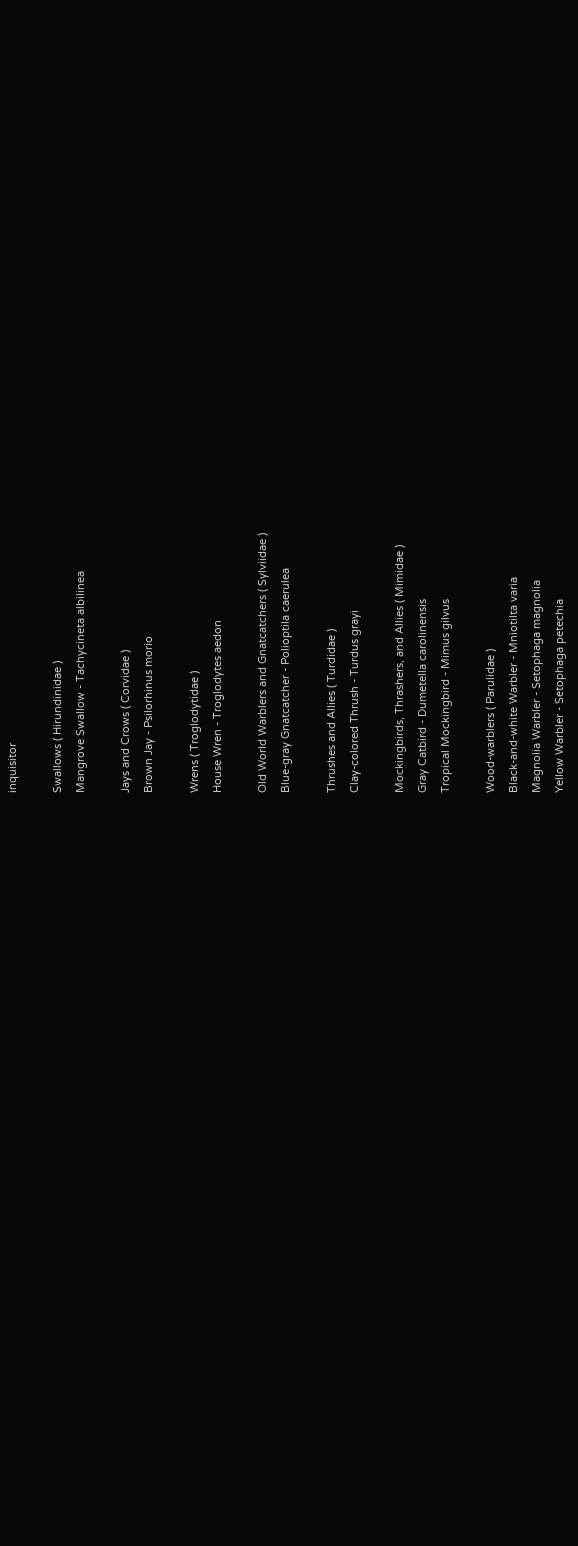inquisitor

Swallows ( Hirundinidae )
Mangrove Swallow - Tachycineta albilinea

Jays and Crows ( Corvidae )
Brown Jay - Psilorhinus morio

Wrens ( Troglodytidae )
House Wren - Troglodytes aedon

Old World Warblers and Gnatcatchers ( Sylviidae )
Blue-gray Gnatcatcher - Polioptila caerulea

Thrushes and Allies ( Turdidae )
Clay-colored Thrush - Turdus grayi

Mockingbirds, Thrashers, and Allies ( Mimidae )
Gray Catbird - Dumetella carolinensis
Tropical Mockingbird - Mimus gilvus

Wood-warblers ( Parulidae )
Black-and-white Warbler - Mniotilta varia
Magnolia Warbler - Setophaga magnolia
Yellow Warbler - Setophaga petechia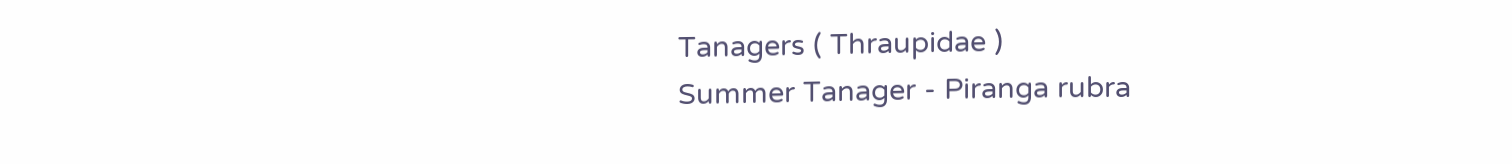Tanagers ( Thraupidae )
Summer Tanager - Piranga rubra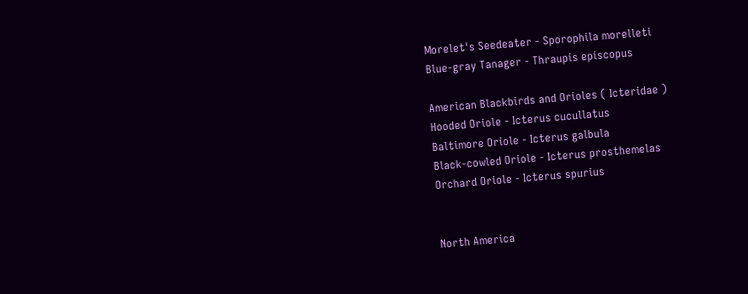Morelet's Seedeater - Sporophila morelleti
Blue-gray Tanager - Thraupis episcopus

American Blackbirds and Orioles ( Icteridae )
Hooded Oriole - Icterus cucullatus
Baltimore Oriole - Icterus galbula
Black-cowled Oriole - Icterus prosthemelas
Orchard Oriole - Icterus spurius


North America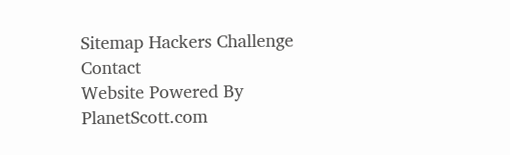Sitemap Hackers Challenge Contact
Website Powered By PlanetScott.com